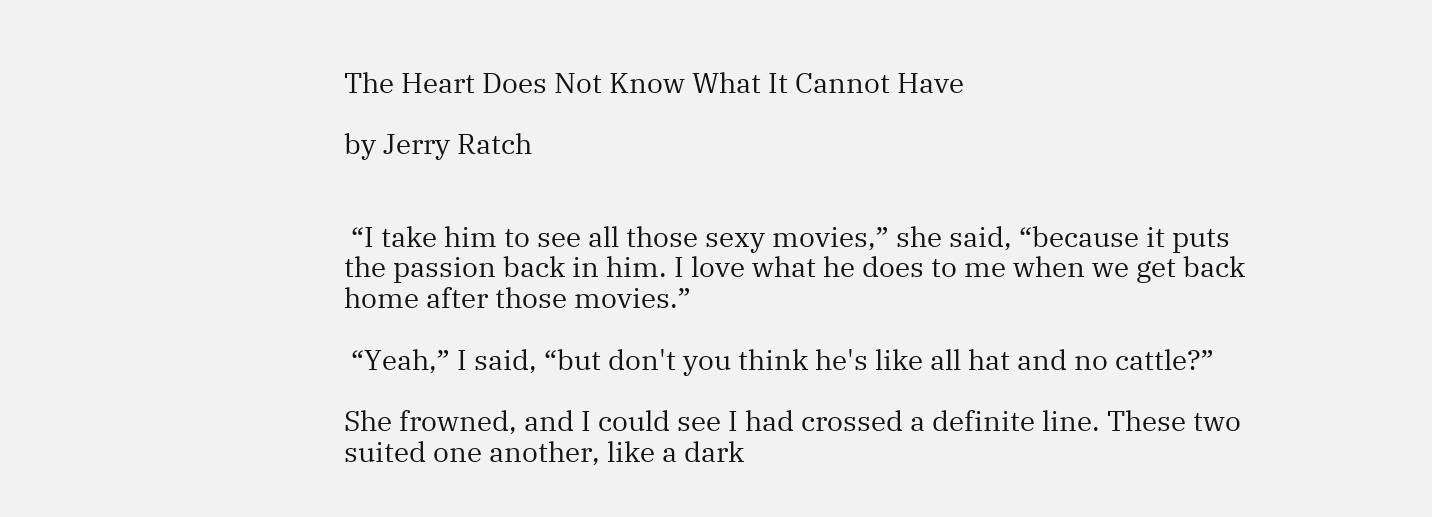The Heart Does Not Know What It Cannot Have

by Jerry Ratch


 “I take him to see all those sexy movies,” she said, “because it puts the passion back in him. I love what he does to me when we get back home after those movies.”

 “Yeah,” I said, “but don't you think he's like all hat and no cattle?”

She frowned, and I could see I had crossed a definite line. These two suited one another, like a dark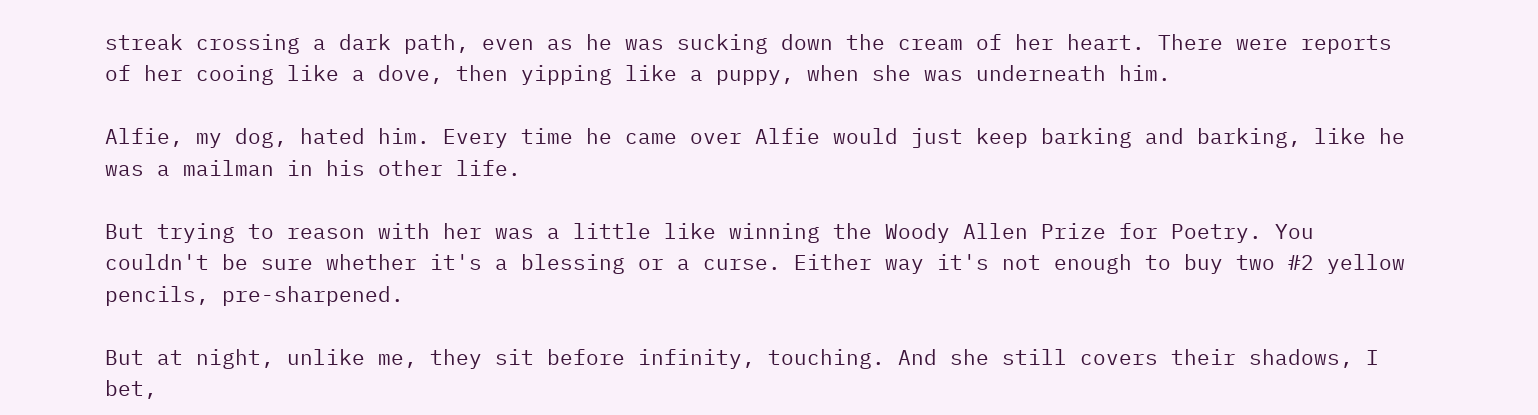streak crossing a dark path, even as he was sucking down the cream of her heart. There were reports of her cooing like a dove, then yipping like a puppy, when she was underneath him.

Alfie, my dog, hated him. Every time he came over Alfie would just keep barking and barking, like he was a mailman in his other life.

But trying to reason with her was a little like winning the Woody Allen Prize for Poetry. You couldn't be sure whether it's a blessing or a curse. Either way it's not enough to buy two #2 yellow pencils, pre-sharpened.

But at night, unlike me, they sit before infinity, touching. And she still covers their shadows, I bet,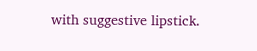with suggestive lipstick.